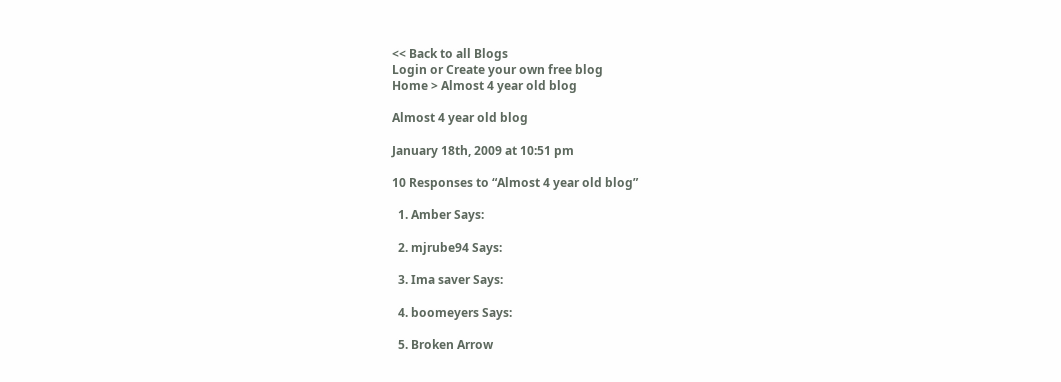<< Back to all Blogs
Login or Create your own free blog
Home > Almost 4 year old blog

Almost 4 year old blog

January 18th, 2009 at 10:51 pm

10 Responses to “Almost 4 year old blog”

  1. Amber Says:

  2. mjrube94 Says:

  3. Ima saver Says:

  4. boomeyers Says:

  5. Broken Arrow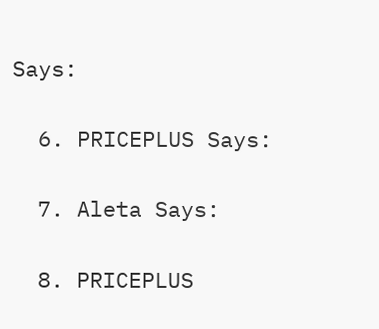Says:

  6. PRICEPLUS Says:

  7. Aleta Says:

  8. PRICEPLUS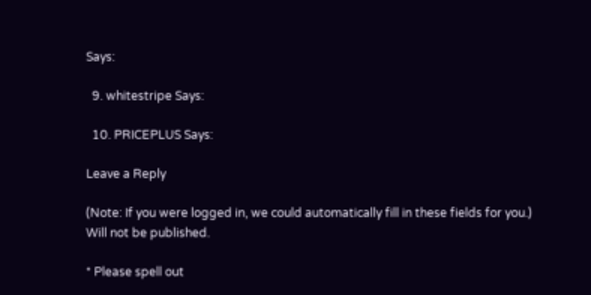Says:

  9. whitestripe Says:

  10. PRICEPLUS Says:

Leave a Reply

(Note: If you were logged in, we could automatically fill in these fields for you.)
Will not be published.

* Please spell out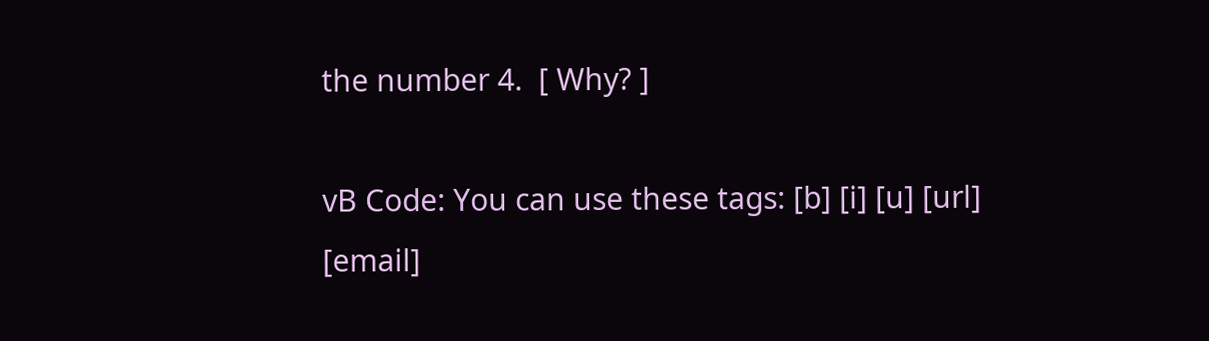the number 4.  [ Why? ]

vB Code: You can use these tags: [b] [i] [u] [url] [email]